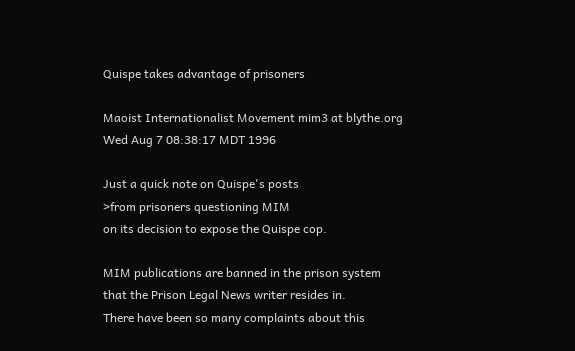Quispe takes advantage of prisoners

Maoist Internationalist Movement mim3 at blythe.org
Wed Aug 7 08:38:17 MDT 1996

Just a quick note on Quispe's posts
>from prisoners questioning MIM
on its decision to expose the Quispe cop.

MIM publications are banned in the prison system
that the Prison Legal News writer resides in.
There have been so many complaints about this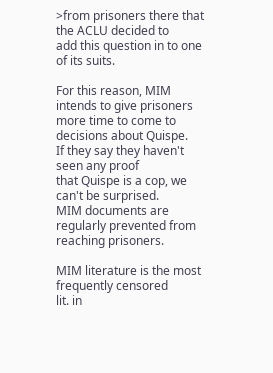>from prisoners there that the ACLU decided to
add this question in to one of its suits.

For this reason, MIM intends to give prisoners
more time to come to decisions about Quispe.
If they say they haven't seen any proof
that Quispe is a cop, we can't be surprised.
MIM documents are regularly prevented from
reaching prisoners.

MIM literature is the most frequently censored
lit. in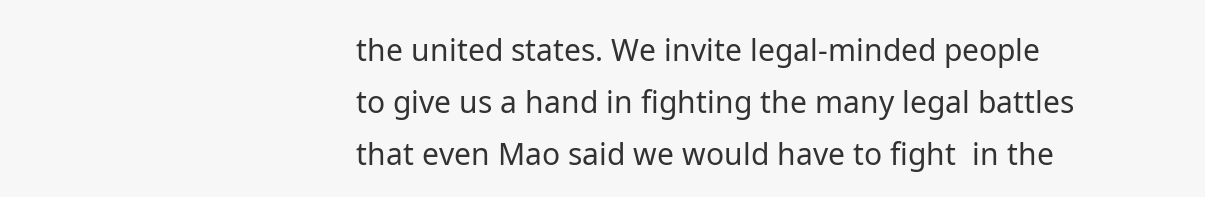the united states. We invite legal-minded people
to give us a hand in fighting the many legal battles
that even Mao said we would have to fight  in the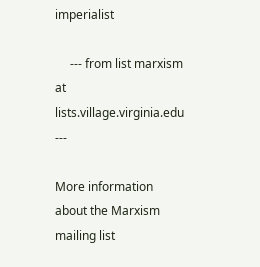imperialist

     --- from list marxism at lists.village.virginia.edu ---

More information about the Marxism mailing list